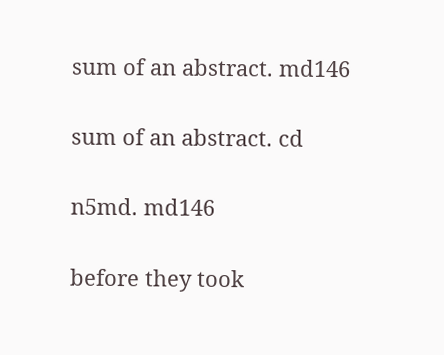sum of an abstract. md146

sum of an abstract. cd

n5md. md146

before they took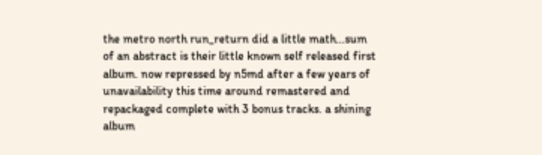the metro north run_return did a little math...sum of an abstract is their little known self released first album. now repressed by n5md after a few years of unavailability this time around remastered and repackaged complete with 3 bonus tracks. a shining album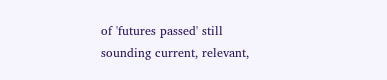of 'futures passed' still sounding current, relevant,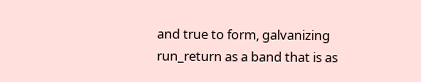and true to form, galvanizing run_return as a band that is as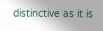distinctive as it is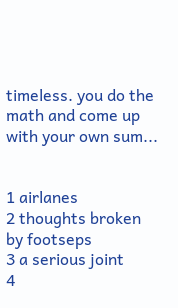timeless. you do the math and come up with your own sum...


1 airlanes
2 thoughts broken by footseps
3 a serious joint
4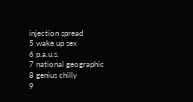injection spread
5 wake up sex
6 p.a.u.s.
7 national geographic
8 genius chilly
9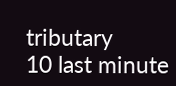tributary
10 last minute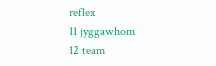reflex
11 jyggawhom
12 team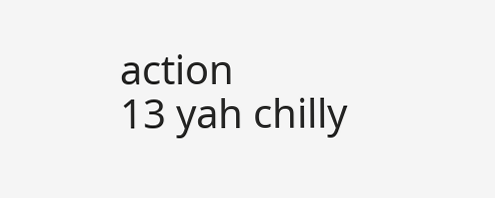action
13 yah chilly